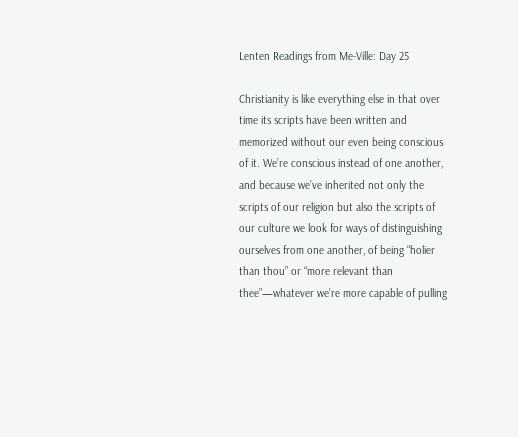Lenten Readings from Me-Ville: Day 25

Christianity is like everything else in that over time its scripts have been written and memorized without our even being conscious of it. We’re conscious instead of one another, and because we’ve inherited not only the scripts of our religion but also the scripts of our culture we look for ways of distinguishing ourselves from one another, of being “holier than thou” or “more relevant than thee”—whatever we’re more capable of pulling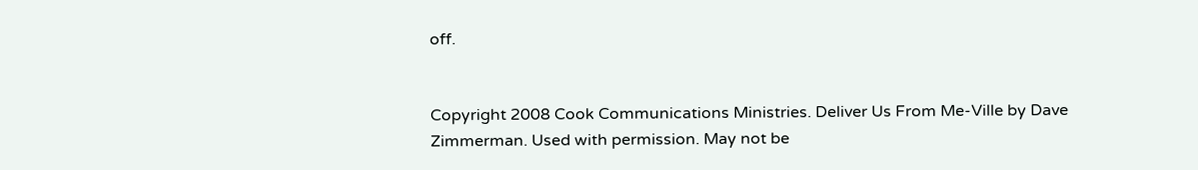off.


Copyright 2008 Cook Communications Ministries. Deliver Us From Me-Ville by Dave Zimmerman. Used with permission. May not be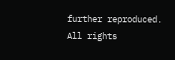further reproduced. All rights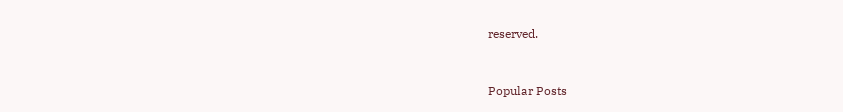reserved.


Popular Posts